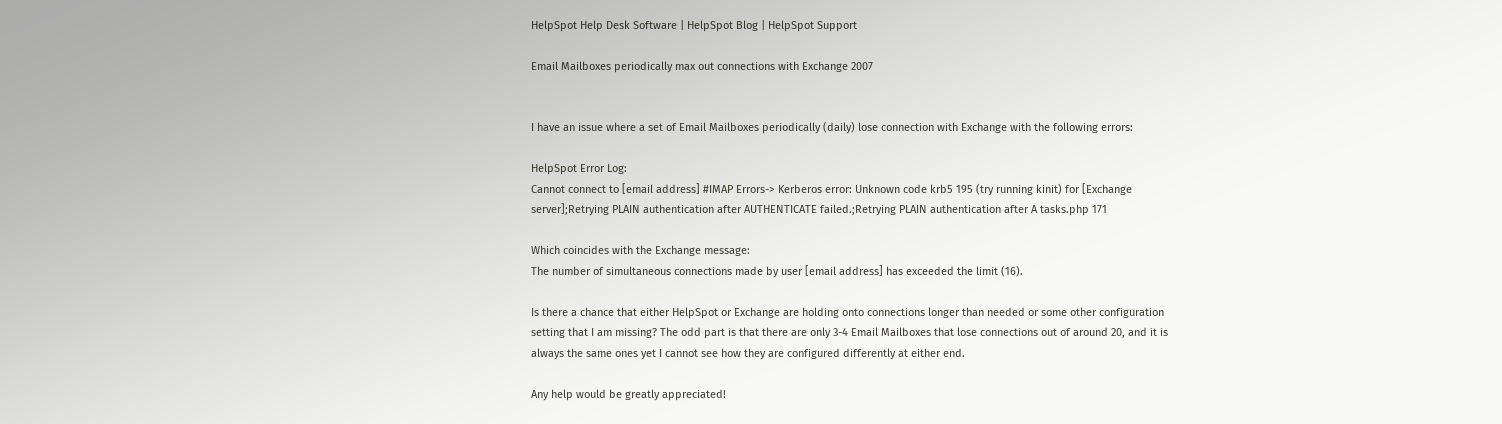HelpSpot Help Desk Software | HelpSpot Blog | HelpSpot Support

Email Mailboxes periodically max out connections with Exchange 2007


I have an issue where a set of Email Mailboxes periodically (daily) lose connection with Exchange with the following errors:

HelpSpot Error Log:
Cannot connect to [email address] #IMAP Errors-> Kerberos error: Unknown code krb5 195 (try running kinit) for [Exchange server];Retrying PLAIN authentication after AUTHENTICATE failed.;Retrying PLAIN authentication after A tasks.php 171

Which coincides with the Exchange message:
The number of simultaneous connections made by user [email address] has exceeded the limit (16).

Is there a chance that either HelpSpot or Exchange are holding onto connections longer than needed or some other configuration setting that I am missing? The odd part is that there are only 3-4 Email Mailboxes that lose connections out of around 20, and it is always the same ones yet I cannot see how they are configured differently at either end.

Any help would be greatly appreciated!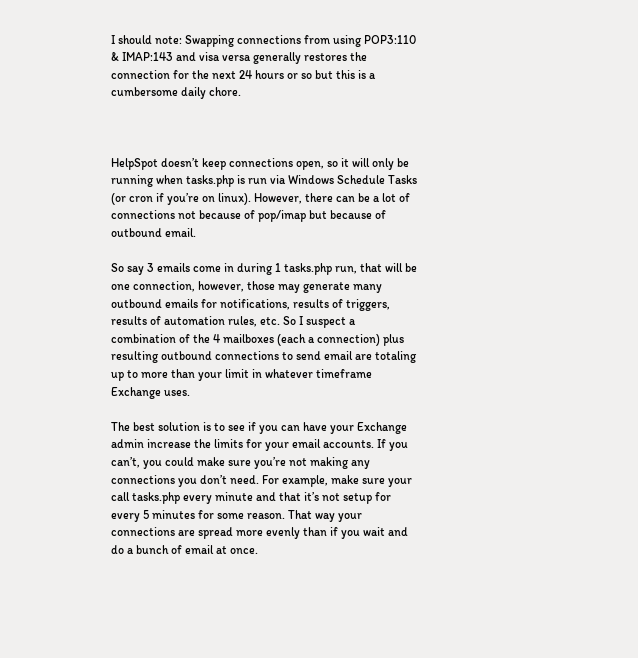I should note: Swapping connections from using POP3:110 & IMAP:143 and visa versa generally restores the connection for the next 24 hours or so but this is a cumbersome daily chore.



HelpSpot doesn’t keep connections open, so it will only be running when tasks.php is run via Windows Schedule Tasks (or cron if you’re on linux). However, there can be a lot of connections not because of pop/imap but because of outbound email.

So say 3 emails come in during 1 tasks.php run, that will be one connection, however, those may generate many outbound emails for notifications, results of triggers, results of automation rules, etc. So I suspect a combination of the 4 mailboxes (each a connection) plus resulting outbound connections to send email are totaling up to more than your limit in whatever timeframe Exchange uses.

The best solution is to see if you can have your Exchange admin increase the limits for your email accounts. If you can’t, you could make sure you’re not making any connections you don’t need. For example, make sure your call tasks.php every minute and that it’s not setup for every 5 minutes for some reason. That way your connections are spread more evenly than if you wait and do a bunch of email at once.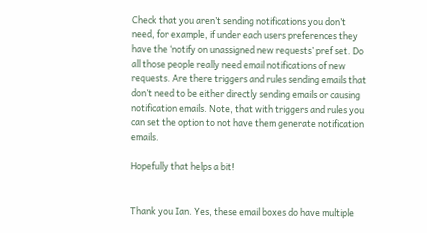Check that you aren’t sending notifications you don’t need, for example, if under each users preferences they have the ‘notify on unassigned new requests’ pref set. Do all those people really need email notifications of new requests. Are there triggers and rules sending emails that don’t need to be either directly sending emails or causing notification emails. Note, that with triggers and rules you can set the option to not have them generate notification emails.

Hopefully that helps a bit!


Thank you Ian. Yes, these email boxes do have multiple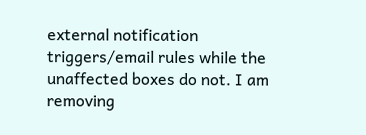external notification triggers/email rules while the unaffected boxes do not. I am removing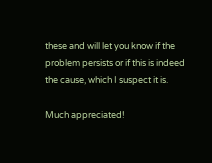these and will let you know if the problem persists or if this is indeed the cause, which I suspect it is.

Much appreciated!